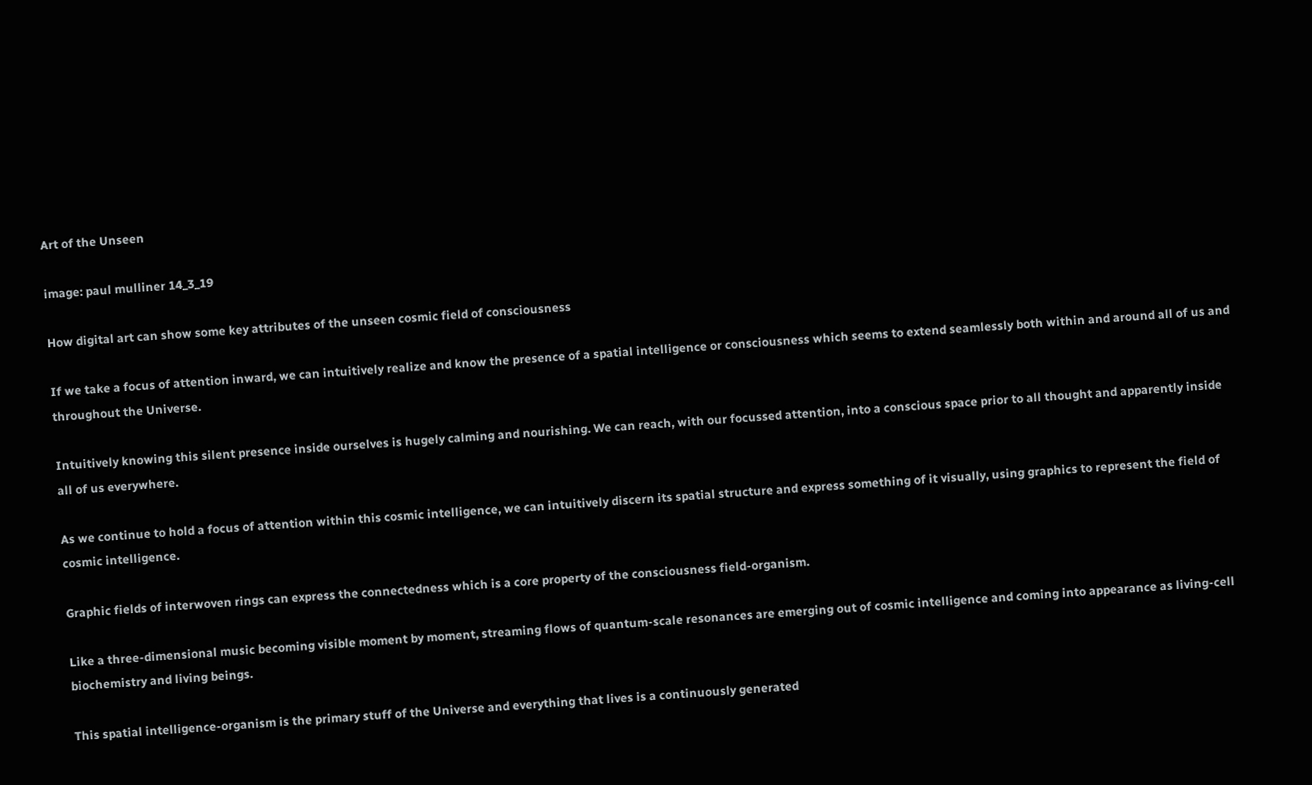Art of the Unseen

image: paul mulliner 14_3_19

How digital art can show some key attributes of the unseen cosmic field of consciousness

If we take a focus of attention inward, we can intuitively realize and know the presence of a spatial intelligence or consciousness which seems to extend seamlessly both within and around all of us and throughout the Universe.

Intuitively knowing this silent presence inside ourselves is hugely calming and nourishing. We can reach, with our focussed attention, into a conscious space prior to all thought and apparently inside all of us everywhere.

As we continue to hold a focus of attention within this cosmic intelligence, we can intuitively discern its spatial structure and express something of it visually, using graphics to represent the field of cosmic intelligence.

Graphic fields of interwoven rings can express the connectedness which is a core property of the consciousness field-organism.

Like a three-dimensional music becoming visible moment by moment, streaming flows of quantum-scale resonances are emerging out of cosmic intelligence and coming into appearance as living-cell biochemistry and living beings.

This spatial intelligence-organism is the primary stuff of the Universe and everything that lives is a continuously generated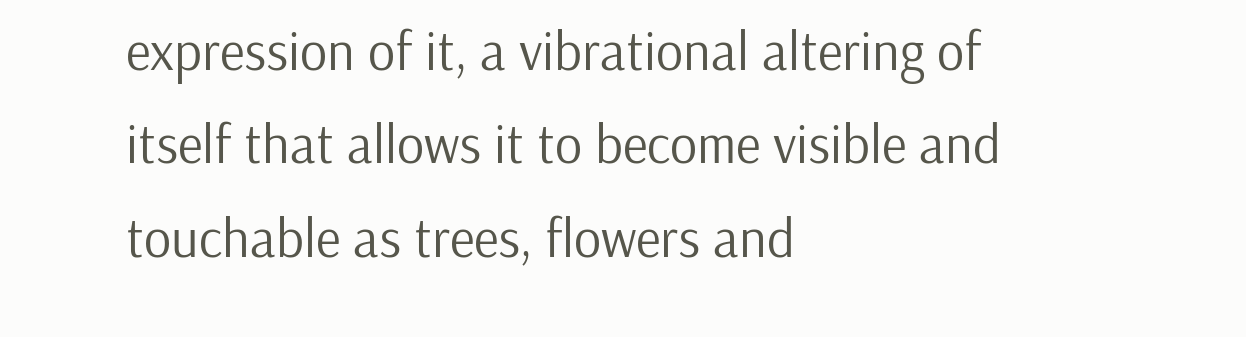expression of it, a vibrational altering of itself that allows it to become visible and touchable as trees, flowers and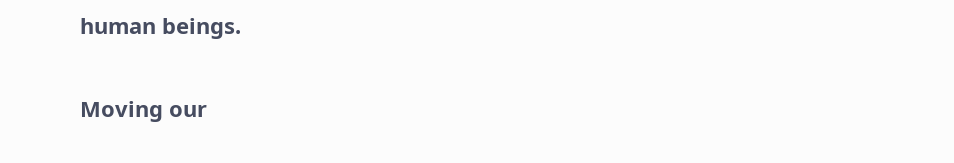human beings.

Moving our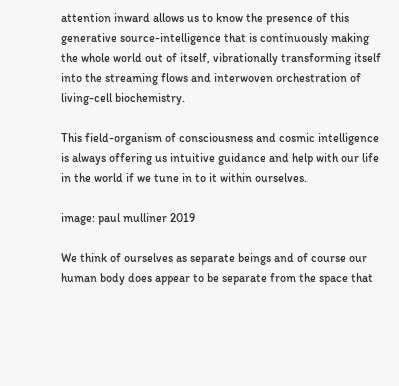attention inward allows us to know the presence of this generative source-intelligence that is continuously making the whole world out of itself, vibrationally transforming itself into the streaming flows and interwoven orchestration of living-cell biochemistry.

This field-organism of consciousness and cosmic intelligence is always offering us intuitive guidance and help with our life in the world if we tune in to it within ourselves.

image: paul mulliner 2019

We think of ourselves as separate beings and of course our human body does appear to be separate from the space that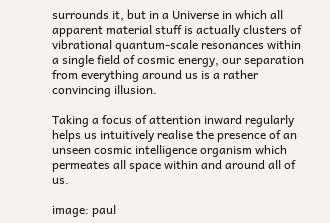surrounds it, but in a Universe in which all apparent material stuff is actually clusters of vibrational quantum-scale resonances within a single field of cosmic energy, our separation from everything around us is a rather convincing illusion.

Taking a focus of attention inward regularly helps us intuitively realise the presence of an unseen cosmic intelligence organism which permeates all space within and around all of us.

image: paul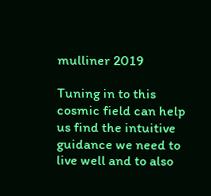mulliner 2019

Tuning in to this cosmic field can help us find the intuitive guidance we need to live well and to also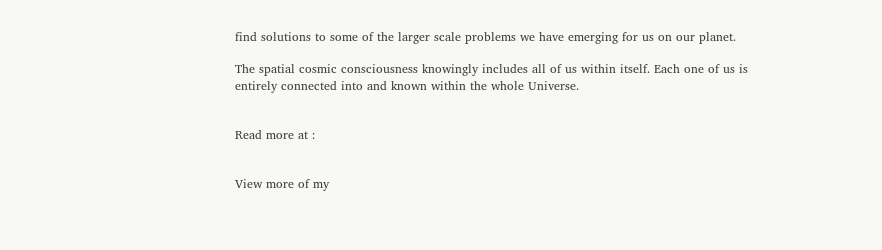find solutions to some of the larger scale problems we have emerging for us on our planet.

The spatial cosmic consciousness knowingly includes all of us within itself. Each one of us is entirely connected into and known within the whole Universe.


Read more at :


View more of my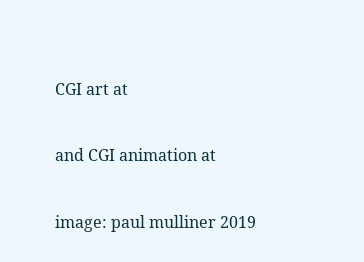CGI art at

and CGI animation at

image: paul mulliner 2019